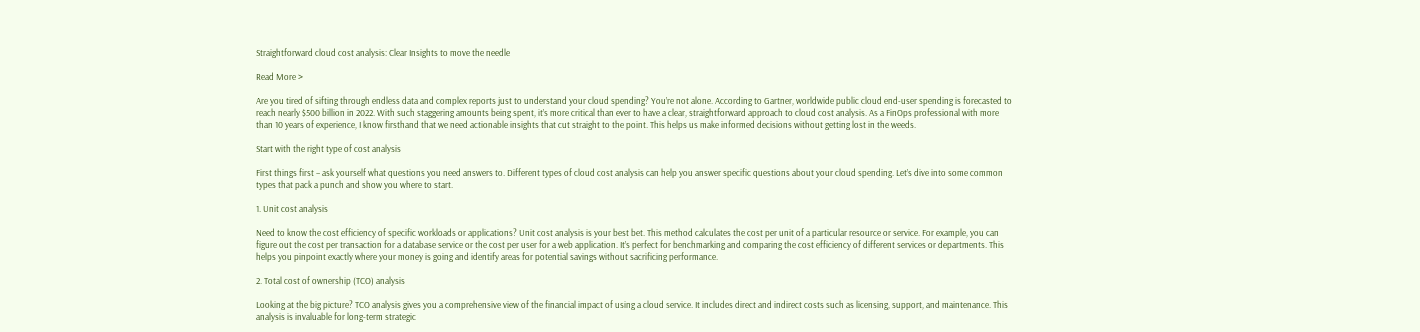Straightforward cloud cost analysis: Clear Insights to move the needle

Read More >

Are you tired of sifting through endless data and complex reports just to understand your cloud spending? You’re not alone. According to Gartner, worldwide public cloud end-user spending is forecasted to reach nearly $500 billion in 2022. With such staggering amounts being spent, it’s more critical than ever to have a clear, straightforward approach to cloud cost analysis. As a FinOps professional with more than 10 years of experience, I know firsthand that we need actionable insights that cut straight to the point. This helps us make informed decisions without getting lost in the weeds.

Start with the right type of cost analysis

First things first – ask yourself what questions you need answers to. Different types of cloud cost analysis can help you answer specific questions about your cloud spending. Let’s dive into some common types that pack a punch and show you where to start.

1. Unit cost analysis

Need to know the cost efficiency of specific workloads or applications? Unit cost analysis is your best bet. This method calculates the cost per unit of a particular resource or service. For example, you can figure out the cost per transaction for a database service or the cost per user for a web application. It’s perfect for benchmarking and comparing the cost efficiency of different services or departments. This helps you pinpoint exactly where your money is going and identify areas for potential savings without sacrificing performance.

2. Total cost of ownership (TCO) analysis

Looking at the big picture? TCO analysis gives you a comprehensive view of the financial impact of using a cloud service. It includes direct and indirect costs such as licensing, support, and maintenance. This analysis is invaluable for long-term strategic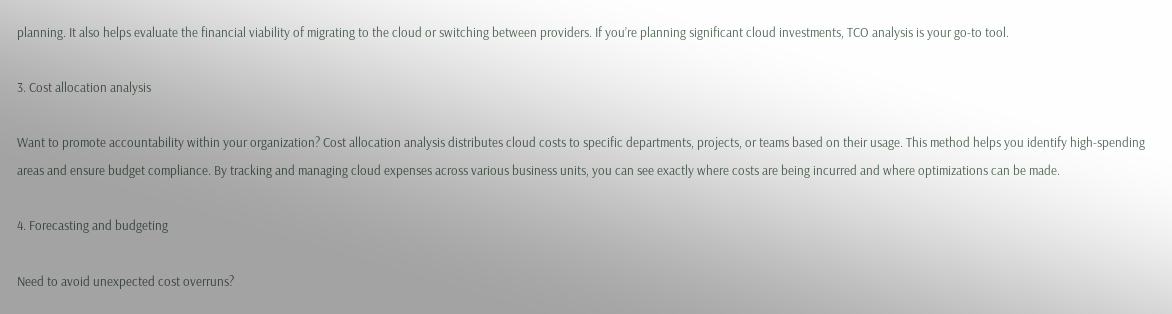planning. It also helps evaluate the financial viability of migrating to the cloud or switching between providers. If you’re planning significant cloud investments, TCO analysis is your go-to tool.

3. Cost allocation analysis

Want to promote accountability within your organization? Cost allocation analysis distributes cloud costs to specific departments, projects, or teams based on their usage. This method helps you identify high-spending areas and ensure budget compliance. By tracking and managing cloud expenses across various business units, you can see exactly where costs are being incurred and where optimizations can be made.

4. Forecasting and budgeting

Need to avoid unexpected cost overruns?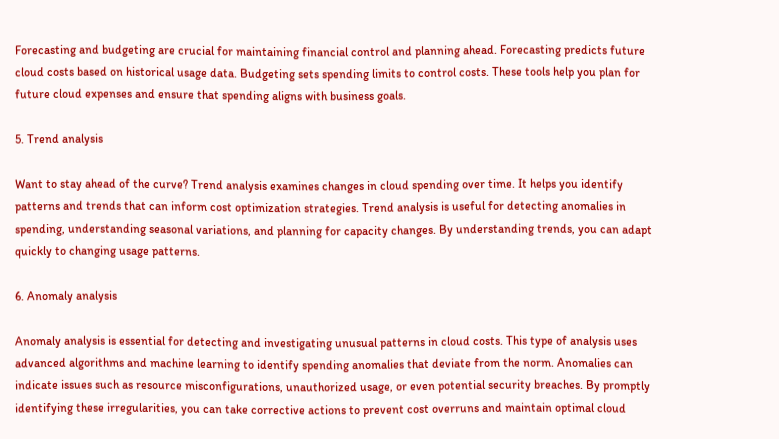Forecasting and budgeting are crucial for maintaining financial control and planning ahead. Forecasting predicts future cloud costs based on historical usage data. Budgeting sets spending limits to control costs. These tools help you plan for future cloud expenses and ensure that spending aligns with business goals.

5. Trend analysis

Want to stay ahead of the curve? Trend analysis examines changes in cloud spending over time. It helps you identify patterns and trends that can inform cost optimization strategies. Trend analysis is useful for detecting anomalies in spending, understanding seasonal variations, and planning for capacity changes. By understanding trends, you can adapt quickly to changing usage patterns.

6. Anomaly analysis

Anomaly analysis is essential for detecting and investigating unusual patterns in cloud costs. This type of analysis uses advanced algorithms and machine learning to identify spending anomalies that deviate from the norm. Anomalies can indicate issues such as resource misconfigurations, unauthorized usage, or even potential security breaches. By promptly identifying these irregularities, you can take corrective actions to prevent cost overruns and maintain optimal cloud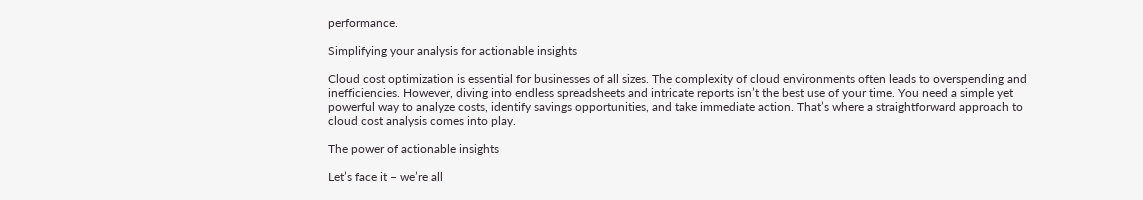performance.

Simplifying your analysis for actionable insights

Cloud cost optimization is essential for businesses of all sizes. The complexity of cloud environments often leads to overspending and inefficiencies. However, diving into endless spreadsheets and intricate reports isn’t the best use of your time. You need a simple yet powerful way to analyze costs, identify savings opportunities, and take immediate action. That’s where a straightforward approach to cloud cost analysis comes into play.

The power of actionable insights

Let’s face it – we’re all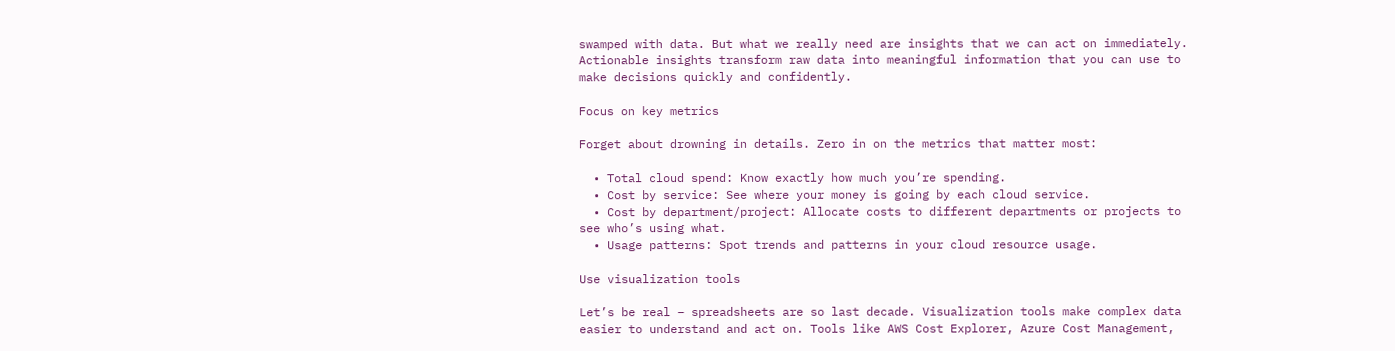swamped with data. But what we really need are insights that we can act on immediately. Actionable insights transform raw data into meaningful information that you can use to make decisions quickly and confidently.

Focus on key metrics

Forget about drowning in details. Zero in on the metrics that matter most:

  • Total cloud spend: Know exactly how much you’re spending.
  • Cost by service: See where your money is going by each cloud service.
  • Cost by department/project: Allocate costs to different departments or projects to see who’s using what.
  • Usage patterns: Spot trends and patterns in your cloud resource usage.

Use visualization tools

Let’s be real – spreadsheets are so last decade. Visualization tools make complex data easier to understand and act on. Tools like AWS Cost Explorer, Azure Cost Management,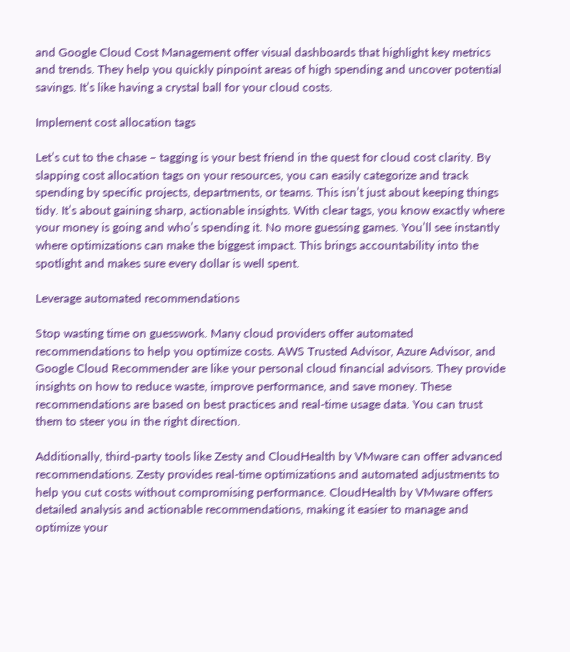and Google Cloud Cost Management offer visual dashboards that highlight key metrics and trends. They help you quickly pinpoint areas of high spending and uncover potential savings. It’s like having a crystal ball for your cloud costs.

Implement cost allocation tags

Let’s cut to the chase – tagging is your best friend in the quest for cloud cost clarity. By slapping cost allocation tags on your resources, you can easily categorize and track spending by specific projects, departments, or teams. This isn’t just about keeping things tidy. It’s about gaining sharp, actionable insights. With clear tags, you know exactly where your money is going and who’s spending it. No more guessing games. You’ll see instantly where optimizations can make the biggest impact. This brings accountability into the spotlight and makes sure every dollar is well spent.

Leverage automated recommendations

Stop wasting time on guesswork. Many cloud providers offer automated recommendations to help you optimize costs. AWS Trusted Advisor, Azure Advisor, and Google Cloud Recommender are like your personal cloud financial advisors. They provide insights on how to reduce waste, improve performance, and save money. These recommendations are based on best practices and real-time usage data. You can trust them to steer you in the right direction.

Additionally, third-party tools like Zesty and CloudHealth by VMware can offer advanced recommendations. Zesty provides real-time optimizations and automated adjustments to help you cut costs without compromising performance. CloudHealth by VMware offers detailed analysis and actionable recommendations, making it easier to manage and optimize your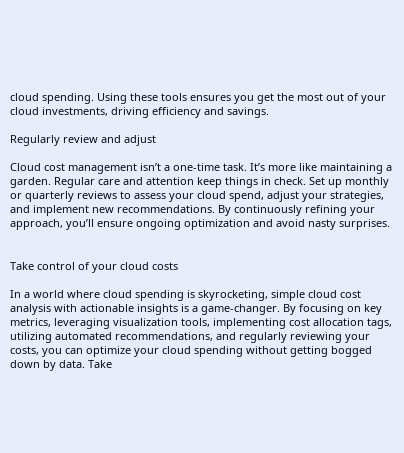cloud spending. Using these tools ensures you get the most out of your cloud investments, driving efficiency and savings.

Regularly review and adjust

Cloud cost management isn’t a one-time task. It’s more like maintaining a garden. Regular care and attention keep things in check. Set up monthly or quarterly reviews to assess your cloud spend, adjust your strategies, and implement new recommendations. By continuously refining your approach, you’ll ensure ongoing optimization and avoid nasty surprises.


Take control of your cloud costs

In a world where cloud spending is skyrocketing, simple cloud cost analysis with actionable insights is a game-changer. By focusing on key metrics, leveraging visualization tools, implementing cost allocation tags, utilizing automated recommendations, and regularly reviewing your costs, you can optimize your cloud spending without getting bogged down by data. Take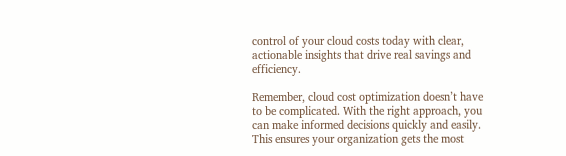control of your cloud costs today with clear, actionable insights that drive real savings and efficiency.

Remember, cloud cost optimization doesn’t have to be complicated. With the right approach, you can make informed decisions quickly and easily. This ensures your organization gets the most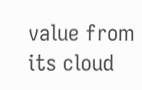value from its cloud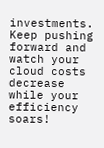investments. Keep pushing forward and watch your cloud costs decrease while your efficiency soars!